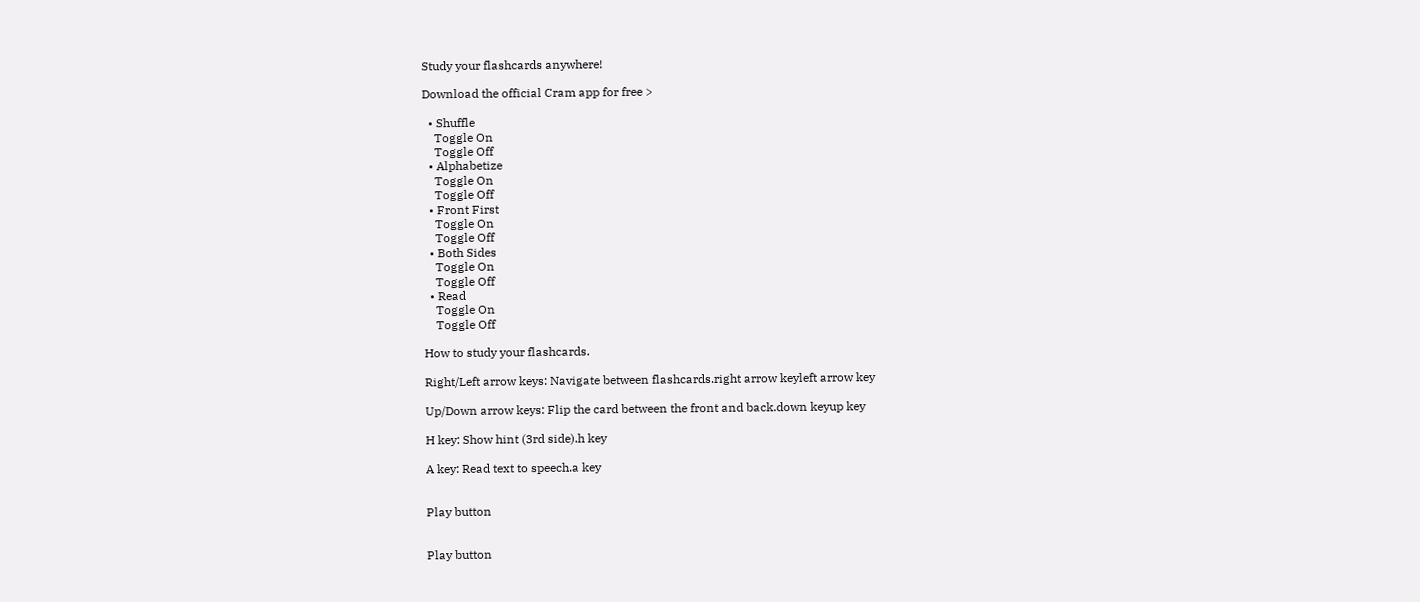Study your flashcards anywhere!

Download the official Cram app for free >

  • Shuffle
    Toggle On
    Toggle Off
  • Alphabetize
    Toggle On
    Toggle Off
  • Front First
    Toggle On
    Toggle Off
  • Both Sides
    Toggle On
    Toggle Off
  • Read
    Toggle On
    Toggle Off

How to study your flashcards.

Right/Left arrow keys: Navigate between flashcards.right arrow keyleft arrow key

Up/Down arrow keys: Flip the card between the front and back.down keyup key

H key: Show hint (3rd side).h key

A key: Read text to speech.a key


Play button


Play button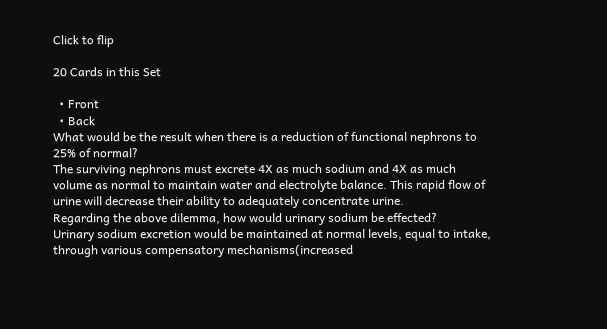Click to flip

20 Cards in this Set

  • Front
  • Back
What would be the result when there is a reduction of functional nephrons to 25% of normal?
The surviving nephrons must excrete 4X as much sodium and 4X as much volume as normal to maintain water and electrolyte balance. This rapid flow of urine will decrease their ability to adequately concentrate urine.
Regarding the above dilemma, how would urinary sodium be effected?
Urinary sodium excretion would be maintained at normal levels, equal to intake, through various compensatory mechanisms(increased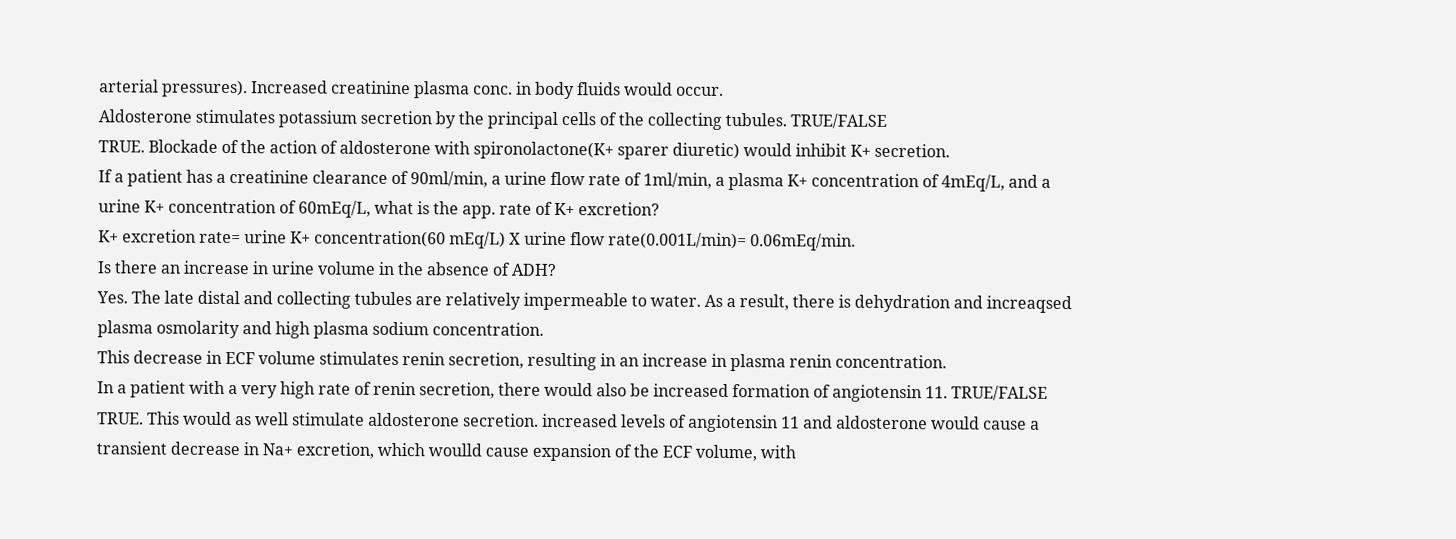arterial pressures). Increased creatinine plasma conc. in body fluids would occur.
Aldosterone stimulates potassium secretion by the principal cells of the collecting tubules. TRUE/FALSE
TRUE. Blockade of the action of aldosterone with spironolactone(K+ sparer diuretic) would inhibit K+ secretion.
If a patient has a creatinine clearance of 90ml/min, a urine flow rate of 1ml/min, a plasma K+ concentration of 4mEq/L, and a urine K+ concentration of 60mEq/L, what is the app. rate of K+ excretion?
K+ excretion rate= urine K+ concentration(60 mEq/L) X urine flow rate(0.001L/min)= 0.06mEq/min.
Is there an increase in urine volume in the absence of ADH?
Yes. The late distal and collecting tubules are relatively impermeable to water. As a result, there is dehydration and increaqsed plasma osmolarity and high plasma sodium concentration.
This decrease in ECF volume stimulates renin secretion, resulting in an increase in plasma renin concentration.
In a patient with a very high rate of renin secretion, there would also be increased formation of angiotensin 11. TRUE/FALSE
TRUE. This would as well stimulate aldosterone secretion. increased levels of angiotensin 11 and aldosterone would cause a transient decrease in Na+ excretion, which woulld cause expansion of the ECF volume, with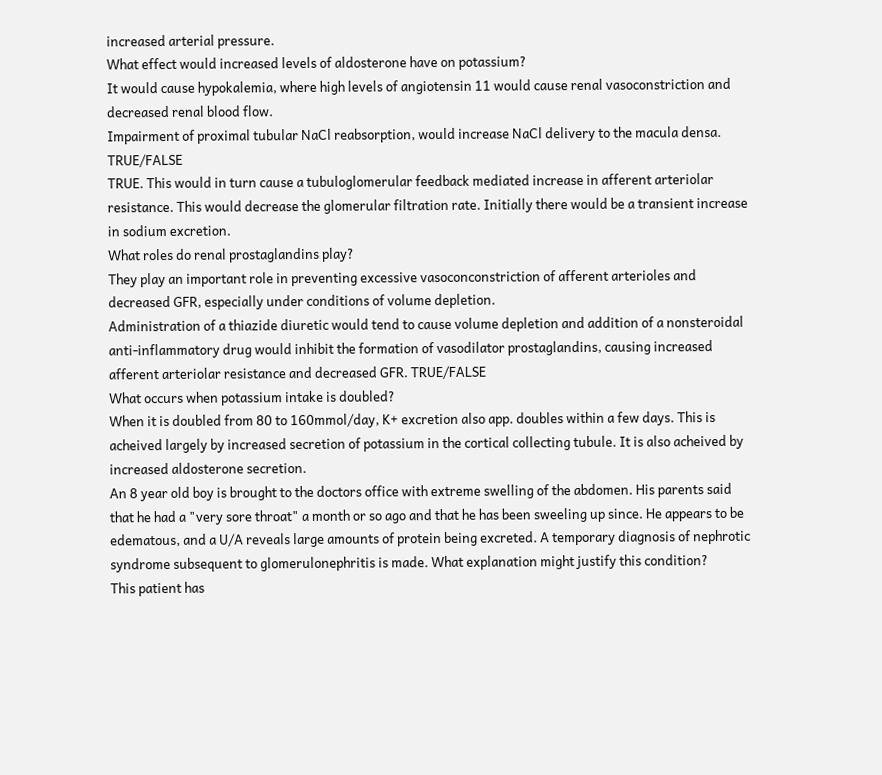increased arterial pressure.
What effect would increased levels of aldosterone have on potassium?
It would cause hypokalemia, where high levels of angiotensin 11 would cause renal vasoconstriction and decreased renal blood flow.
Impairment of proximal tubular NaCl reabsorption, would increase NaCl delivery to the macula densa. TRUE/FALSE
TRUE. This would in turn cause a tubuloglomerular feedback mediated increase in afferent arteriolar resistance. This would decrease the glomerular filtration rate. Initially there would be a transient increase in sodium excretion.
What roles do renal prostaglandins play?
They play an important role in preventing excessive vasoconconstriction of afferent arterioles and decreased GFR, especially under conditions of volume depletion.
Administration of a thiazide diuretic would tend to cause volume depletion and addition of a nonsteroidal anti-inflammatory drug would inhibit the formation of vasodilator prostaglandins, causing increased afferent arteriolar resistance and decreased GFR. TRUE/FALSE
What occurs when potassium intake is doubled?
When it is doubled from 80 to 160mmol/day, K+ excretion also app. doubles within a few days. This is acheived largely by increased secretion of potassium in the cortical collecting tubule. It is also acheived by increased aldosterone secretion.
An 8 year old boy is brought to the doctors office with extreme swelling of the abdomen. His parents said that he had a "very sore throat" a month or so ago and that he has been sweeling up since. He appears to be edematous, and a U/A reveals large amounts of protein being excreted. A temporary diagnosis of nephrotic syndrome subsequent to glomerulonephritis is made. What explanation might justify this condition?
This patient has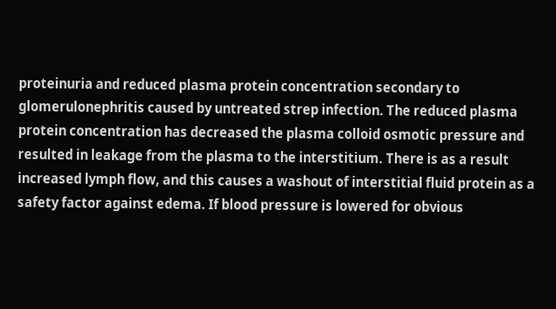proteinuria and reduced plasma protein concentration secondary to glomerulonephritis caused by untreated strep infection. The reduced plasma protein concentration has decreased the plasma colloid osmotic pressure and resulted in leakage from the plasma to the interstitium. There is as a result increased lymph flow, and this causes a washout of interstitial fluid protein as a safety factor against edema. If blood pressure is lowered for obvious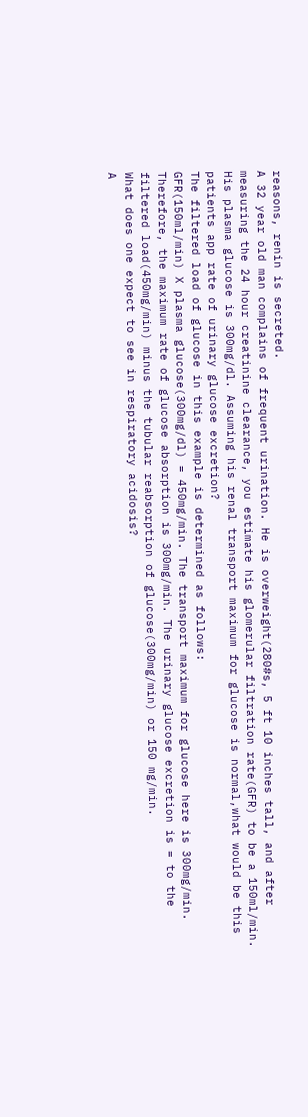reasons, renin is secreted.
A 32 year old man complains of frequent urination. He is overweight(280#s, 5 ft 10 inches tall, and after measuring the 24 hour creatinine clearance, you estimate his glomerular filtration rate(GFR) to be a 150ml/min. His plasma glucose is 300mg/dl. Assuming his renal transport maximum for glucose is normal,what would be this patients app rate of urinary glucose excretion?
The filtered load of glucose in this example is determined as follows:
GFR(150ml/min) X plasma glucose(300mg/dl) = 450mg/min. The transport maximum for glucose here is 300mg/min.
Therefore, the maximum rate of glucose absorption is 300mg/min. The urinary glucose excretion is = to the filtered load(450mg/min) minus the tubular reabsorption of glucose(300mg/min) or 150 mg/min.
What does one expect to see in respiratory acidosis?
A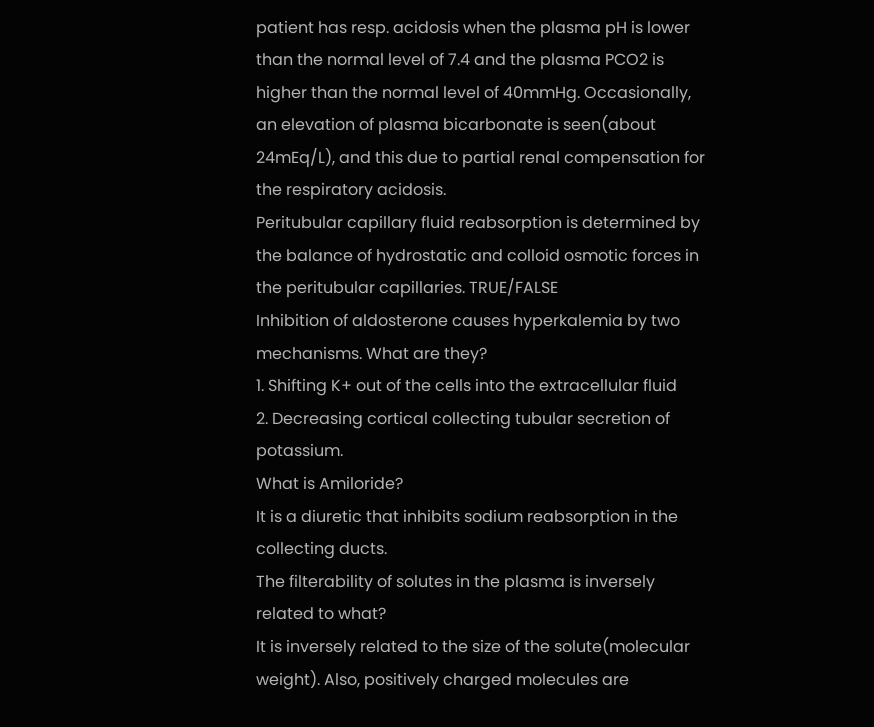patient has resp. acidosis when the plasma pH is lower than the normal level of 7.4 and the plasma PCO2 is higher than the normal level of 40mmHg. Occasionally, an elevation of plasma bicarbonate is seen(about 24mEq/L), and this due to partial renal compensation for the respiratory acidosis.
Peritubular capillary fluid reabsorption is determined by the balance of hydrostatic and colloid osmotic forces in the peritubular capillaries. TRUE/FALSE
Inhibition of aldosterone causes hyperkalemia by two mechanisms. What are they?
1. Shifting K+ out of the cells into the extracellular fluid
2. Decreasing cortical collecting tubular secretion of potassium.
What is Amiloride?
It is a diuretic that inhibits sodium reabsorption in the collecting ducts.
The filterability of solutes in the plasma is inversely related to what?
It is inversely related to the size of the solute(molecular weight). Also, positively charged molecules are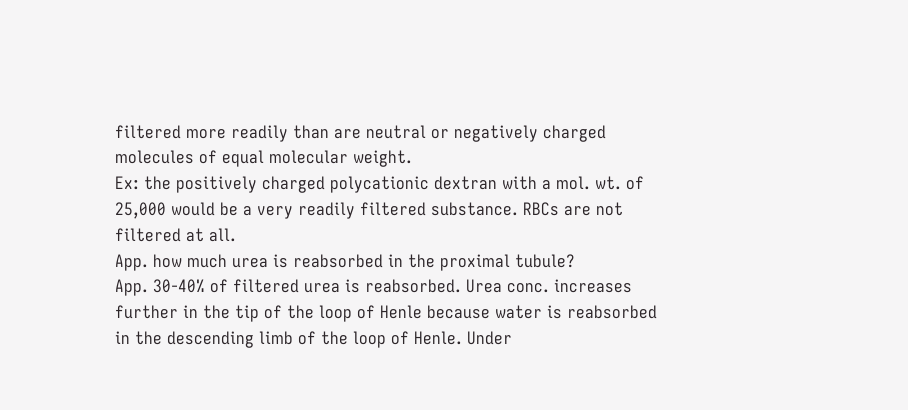filtered more readily than are neutral or negatively charged molecules of equal molecular weight.
Ex: the positively charged polycationic dextran with a mol. wt. of 25,000 would be a very readily filtered substance. RBCs are not filtered at all.
App. how much urea is reabsorbed in the proximal tubule?
App. 30-40% of filtered urea is reabsorbed. Urea conc. increases further in the tip of the loop of Henle because water is reabsorbed in the descending limb of the loop of Henle. Under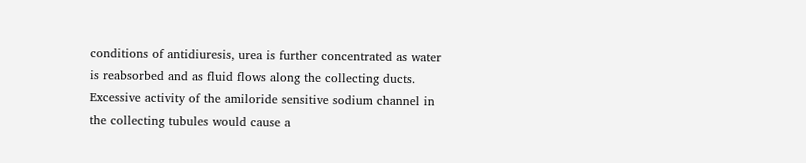conditions of antidiuresis, urea is further concentrated as water is reabsorbed and as fluid flows along the collecting ducts.
Excessive activity of the amiloride sensitive sodium channel in the collecting tubules would cause a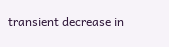transient decrease in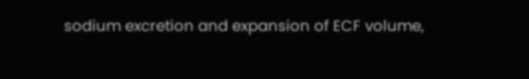sodium excretion and expansion of ECF volume,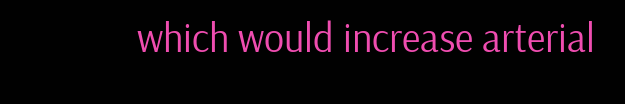which would increase arterial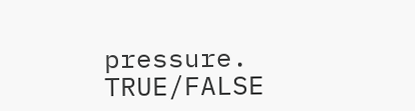pressure. TRUE/FALSE